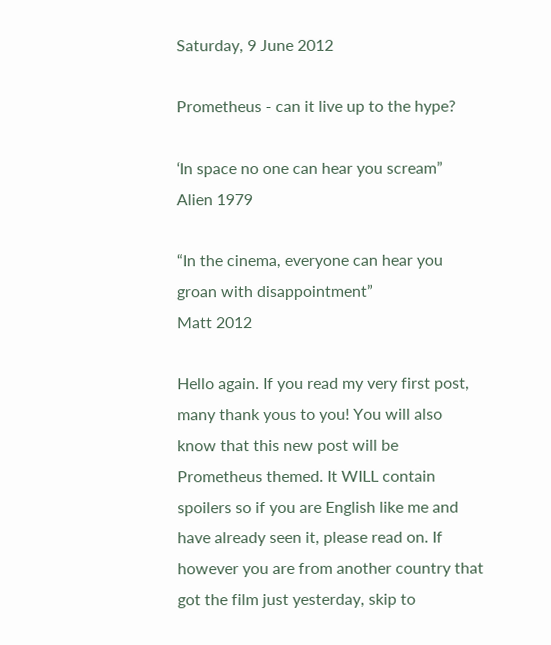Saturday, 9 June 2012

Prometheus - can it live up to the hype?

‘In space no one can hear you scream”
Alien 1979

“In the cinema, everyone can hear you groan with disappointment”
Matt 2012

Hello again. If you read my very first post, many thank yous to you! You will also know that this new post will be Prometheus themed. It WILL contain spoilers so if you are English like me and have already seen it, please read on. If however you are from another country that got the film just yesterday, skip to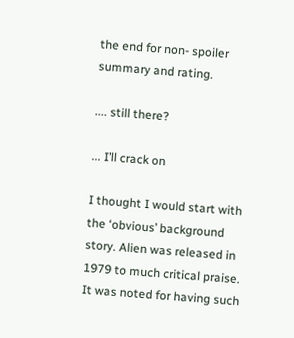the end for non- spoiler summary and rating.

.... still there?

... I’ll crack on

I thought I would start with the ‘obvious’ background story. Alien was released in 1979 to much critical praise. It was noted for having such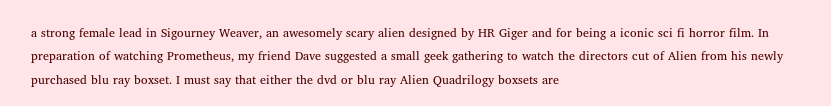a strong female lead in Sigourney Weaver, an awesomely scary alien designed by HR Giger and for being a iconic sci fi horror film. In preparation of watching Prometheus, my friend Dave suggested a small geek gathering to watch the directors cut of Alien from his newly purchased blu ray boxset. I must say that either the dvd or blu ray Alien Quadrilogy boxsets are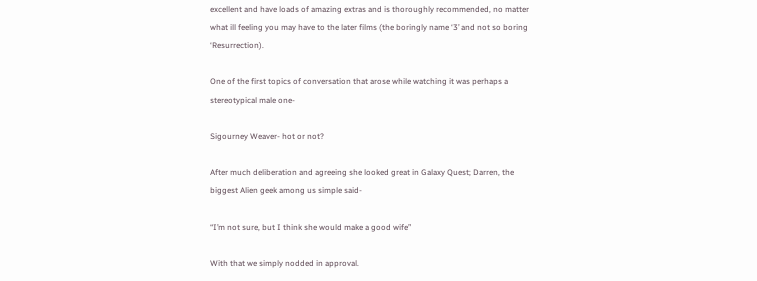excellent and have loads of amazing extras and is thoroughly recommended, no matter what ill feeling you may have to the later films (the boringly name ‘3’ and not so boring ‘Resurrection).

One of the first topics of conversation that arose while watching it was perhaps a stereotypical male one-

Sigourney Weaver- hot or not?

After much deliberation and agreeing she looked great in Galaxy Quest; Darren, the biggest Alien geek among us simple said-

“I’m not sure, but I think she would make a good wife”

With that we simply nodded in approval.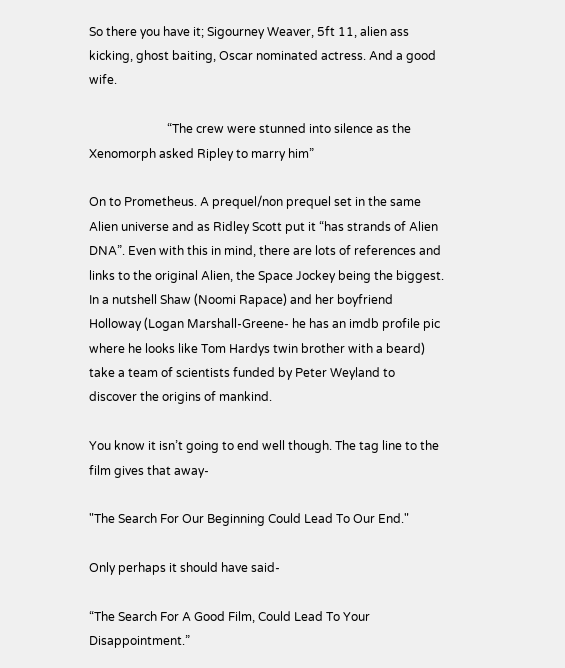So there you have it; Sigourney Weaver, 5ft 11, alien ass kicking, ghost baiting, Oscar nominated actress. And a good wife.

                          “The crew were stunned into silence as the Xenomorph asked Ripley to marry him”

On to Prometheus. A prequel/non prequel set in the same Alien universe and as Ridley Scott put it “has strands of Alien DNA”. Even with this in mind, there are lots of references and links to the original Alien, the Space Jockey being the biggest. In a nutshell Shaw (Noomi Rapace) and her boyfriend Holloway (Logan Marshall-Greene- he has an imdb profile pic where he looks like Tom Hardys twin brother with a beard) take a team of scientists funded by Peter Weyland to discover the origins of mankind.

You know it isn’t going to end well though. The tag line to the film gives that away-

"The Search For Our Beginning Could Lead To Our End."

Only perhaps it should have said-

“The Search For A Good Film, Could Lead To Your Disappointment.”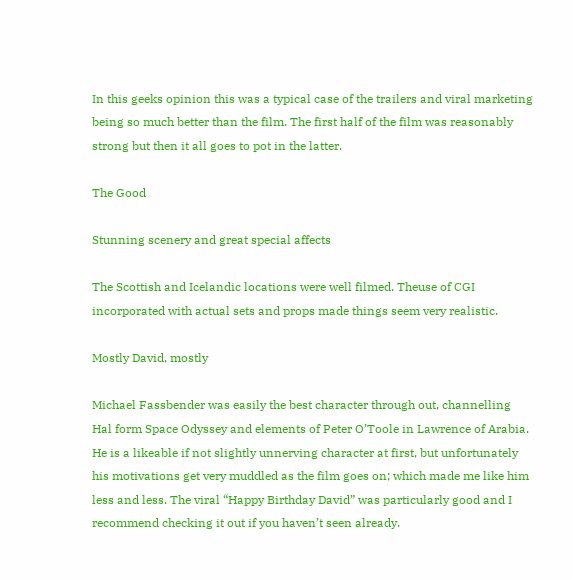In this geeks opinion this was a typical case of the trailers and viral marketing being so much better than the film. The first half of the film was reasonably strong but then it all goes to pot in the latter.

The Good

Stunning scenery and great special affects

The Scottish and Icelandic locations were well filmed. Theuse of CGI incorporated with actual sets and props made things seem very realistic.

Mostly David, mostly

Michael Fassbender was easily the best character through out, channelling Hal form Space Odyssey and elements of Peter O’Toole in Lawrence of Arabia. He is a likeable if not slightly unnerving character at first, but unfortunately his motivations get very muddled as the film goes on; which made me like him less and less. The viral “Happy Birthday David” was particularly good and I recommend checking it out if you haven’t seen already.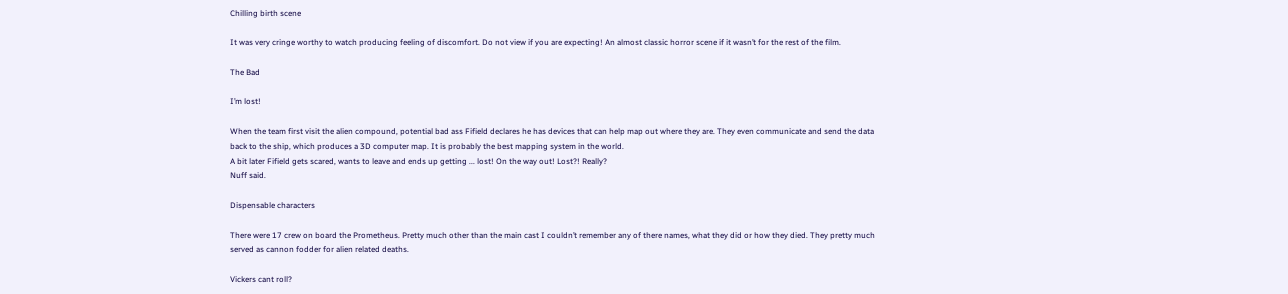Chilling birth scene

It was very cringe worthy to watch producing feeling of discomfort. Do not view if you are expecting! An almost classic horror scene if it wasn’t for the rest of the film.

The Bad

I’m lost!

When the team first visit the alien compound, potential bad ass Fifield declares he has devices that can help map out where they are. They even communicate and send the data back to the ship, which produces a 3D computer map. It is probably the best mapping system in the world.
A bit later Fifield gets scared, wants to leave and ends up getting ... lost! On the way out! Lost?! Really?
Nuff said.

Dispensable characters

There were 17 crew on board the Prometheus. Pretty much other than the main cast I couldn’t remember any of there names, what they did or how they died. They pretty much served as cannon fodder for alien related deaths.

Vickers cant roll?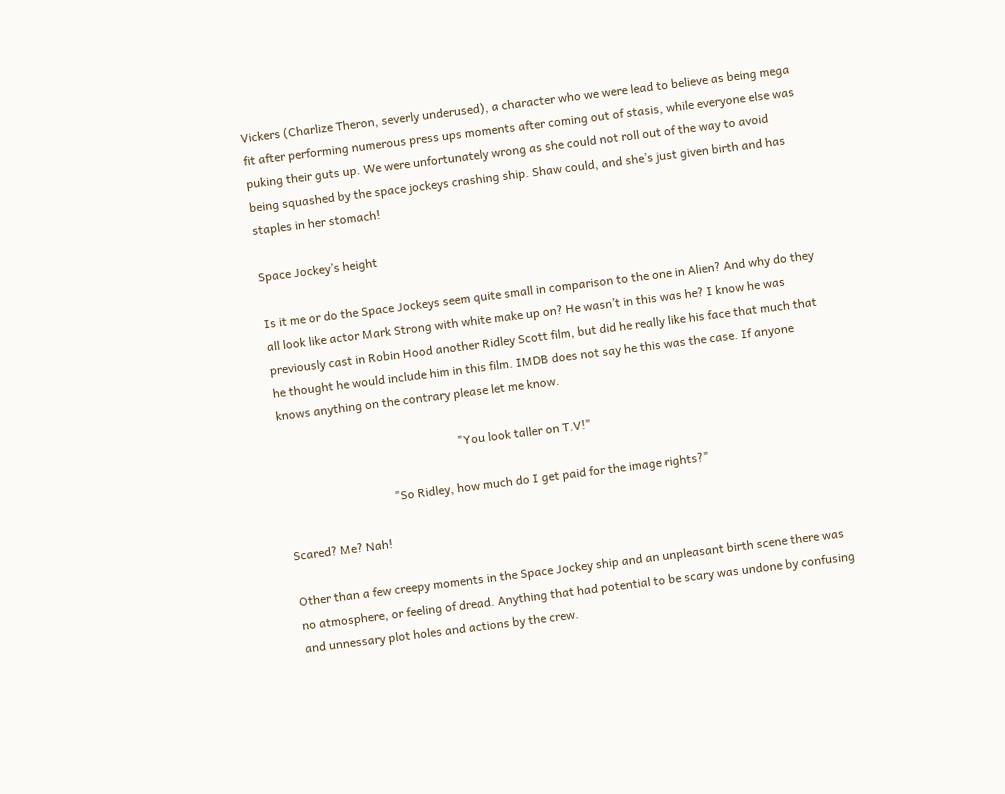Vickers (Charlize Theron, severly underused), a character who we were lead to believe as being mega fit after performing numerous press ups moments after coming out of stasis, while everyone else was puking their guts up. We were unfortunately wrong as she could not roll out of the way to avoid being squashed by the space jockeys crashing ship. Shaw could, and she’s just given birth and has staples in her stomach!

Space Jockey’s height

Is it me or do the Space Jockeys seem quite small in comparison to the one in Alien? And why do they all look like actor Mark Strong with white make up on? He wasn’t in this was he? I know he was previously cast in Robin Hood another Ridley Scott film, but did he really like his face that much that he thought he would include him in this film. IMDB does not say he this was the case. If anyone knows anything on the contrary please let me know.

                                                           "You look taller on T.V!"

                                    "So Ridley, how much do I get paid for the image rights?"

Scared? Me? Nah!

Other than a few creepy moments in the Space Jockey ship and an unpleasant birth scene there was no atmosphere, or feeling of dread. Anything that had potential to be scary was undone by confusing and unnessary plot holes and actions by the crew.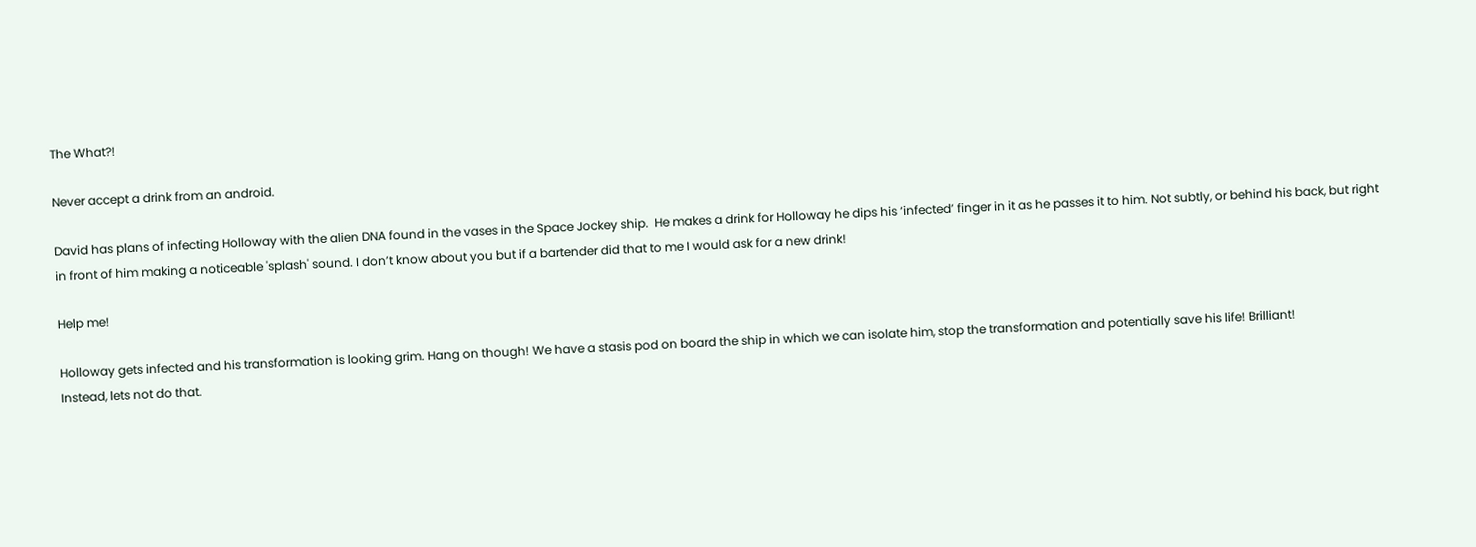The What?!

Never accept a drink from an android.

David has plans of infecting Holloway with the alien DNA found in the vases in the Space Jockey ship.  He makes a drink for Holloway he dips his ‘infected’ finger in it as he passes it to him. Not subtly, or behind his back, but right in front of him making a noticeable 'splash' sound. I don’t know about you but if a bartender did that to me I would ask for a new drink!

Help me!

Holloway gets infected and his transformation is looking grim. Hang on though! We have a stasis pod on board the ship in which we can isolate him, stop the transformation and potentially save his life! Brilliant!
Instead, lets not do that.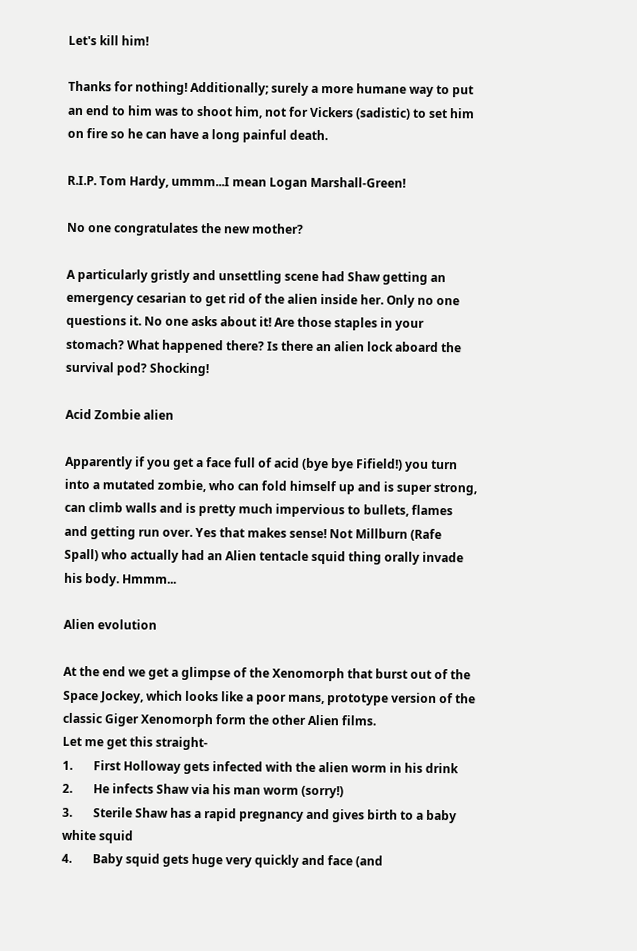Let's kill him!

Thanks for nothing! Additionally; surely a more humane way to put an end to him was to shoot him, not for Vickers (sadistic) to set him on fire so he can have a long painful death.

R.I.P. Tom Hardy, ummm...I mean Logan Marshall-Green!

No one congratulates the new mother?

A particularly gristly and unsettling scene had Shaw getting an emergency cesarian to get rid of the alien inside her. Only no one questions it. No one asks about it! Are those staples in your stomach? What happened there? Is there an alien lock aboard the survival pod? Shocking!

Acid Zombie alien

Apparently if you get a face full of acid (bye bye Fifield!) you turn into a mutated zombie, who can fold himself up and is super strong, can climb walls and is pretty much impervious to bullets, flames and getting run over. Yes that makes sense! Not Millburn (Rafe Spall) who actually had an Alien tentacle squid thing orally invade his body. Hmmm...

Alien evolution

At the end we get a glimpse of the Xenomorph that burst out of the Space Jockey, which looks like a poor mans, prototype version of the classic Giger Xenomorph form the other Alien films.
Let me get this straight-
1.       First Holloway gets infected with the alien worm in his drink
2.       He infects Shaw via his man worm (sorry!)
3.       Sterile Shaw has a rapid pregnancy and gives birth to a baby white squid
4.       Baby squid gets huge very quickly and face (and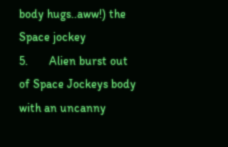body hugs..aww!) the Space jockey
5.       Alien burst out of Space Jockeys body with an uncanny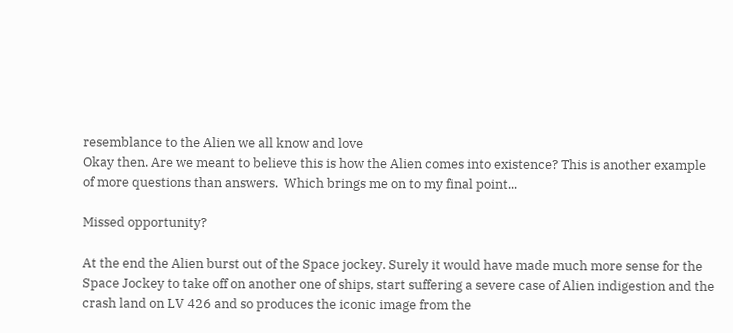resemblance to the Alien we all know and love
Okay then. Are we meant to believe this is how the Alien comes into existence? This is another example of more questions than answers.  Which brings me on to my final point...

Missed opportunity?

At the end the Alien burst out of the Space jockey. Surely it would have made much more sense for the Space Jockey to take off on another one of ships, start suffering a severe case of Alien indigestion and the crash land on LV 426 and so produces the iconic image from the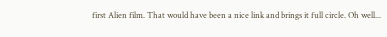first Alien film. That would have been a nice link and brings it full circle. Oh well...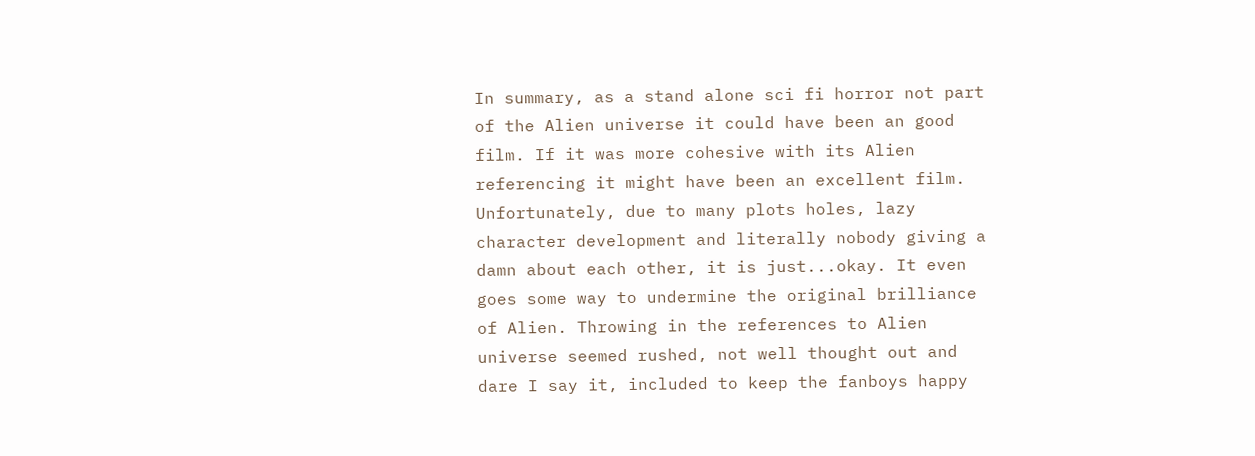In summary, as a stand alone sci fi horror not part of the Alien universe it could have been an good film. If it was more cohesive with its Alien referencing it might have been an excellent film. Unfortunately, due to many plots holes, lazy character development and literally nobody giving a damn about each other, it is just...okay. It even goes some way to undermine the original brilliance of Alien. Throwing in the references to Alien universe seemed rushed, not well thought out and dare I say it, included to keep the fanboys happy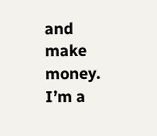and make money. I’m a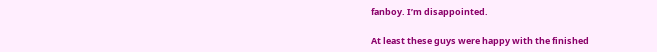fanboy. I’m disappointed.

At least these guys were happy with the finished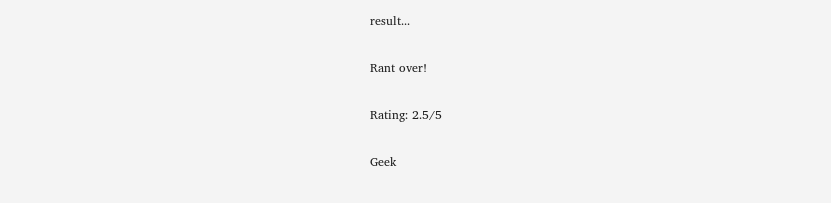result...

Rant over!

Rating: 2.5/5

Geek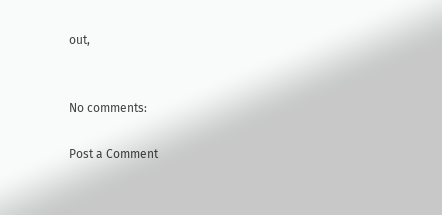out,


No comments:

Post a Comment